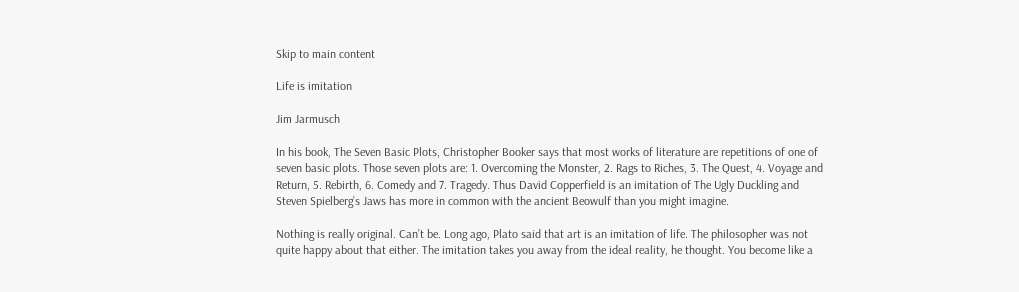Skip to main content

Life is imitation

Jim Jarmusch

In his book, The Seven Basic Plots, Christopher Booker says that most works of literature are repetitions of one of seven basic plots. Those seven plots are: 1. Overcoming the Monster, 2. Rags to Riches, 3. The Quest, 4. Voyage and Return, 5. Rebirth, 6. Comedy and 7. Tragedy. Thus David Copperfield is an imitation of The Ugly Duckling and Steven Spielberg’s Jaws has more in common with the ancient Beowulf than you might imagine.

Nothing is really original. Can’t be. Long ago, Plato said that art is an imitation of life. The philosopher was not quite happy about that either. The imitation takes you away from the ideal reality, he thought. You become like a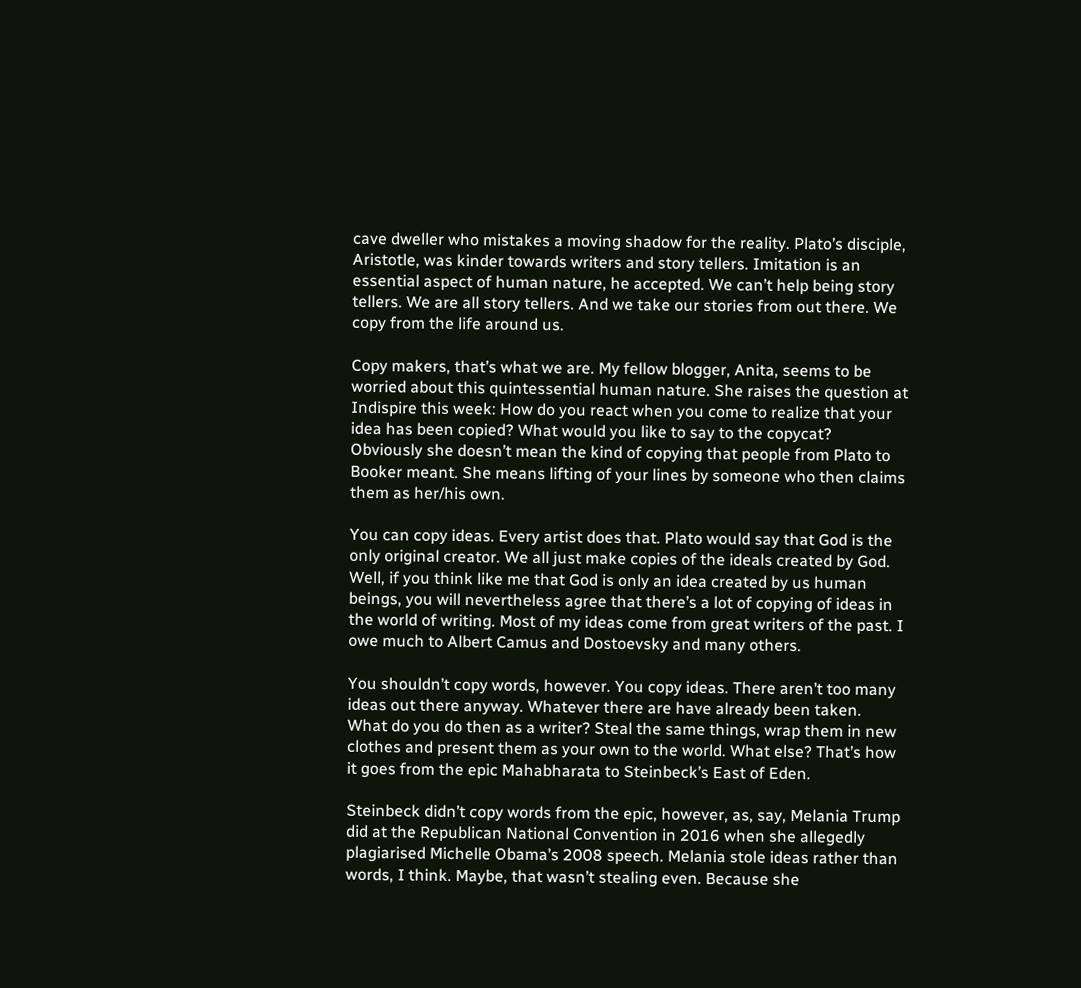cave dweller who mistakes a moving shadow for the reality. Plato’s disciple, Aristotle, was kinder towards writers and story tellers. Imitation is an essential aspect of human nature, he accepted. We can’t help being story tellers. We are all story tellers. And we take our stories from out there. We copy from the life around us.

Copy makers, that’s what we are. My fellow blogger, Anita, seems to be worried about this quintessential human nature. She raises the question at Indispire this week: How do you react when you come to realize that your idea has been copied? What would you like to say to the copycat?  Obviously she doesn’t mean the kind of copying that people from Plato to Booker meant. She means lifting of your lines by someone who then claims them as her/his own.

You can copy ideas. Every artist does that. Plato would say that God is the only original creator. We all just make copies of the ideals created by God. Well, if you think like me that God is only an idea created by us human beings, you will nevertheless agree that there’s a lot of copying of ideas in the world of writing. Most of my ideas come from great writers of the past. I owe much to Albert Camus and Dostoevsky and many others.

You shouldn’t copy words, however. You copy ideas. There aren’t too many ideas out there anyway. Whatever there are have already been taken. What do you do then as a writer? Steal the same things, wrap them in new clothes and present them as your own to the world. What else? That’s how it goes from the epic Mahabharata to Steinbeck’s East of Eden.

Steinbeck didn’t copy words from the epic, however, as, say, Melania Trump did at the Republican National Convention in 2016 when she allegedly plagiarised Michelle Obama’s 2008 speech. Melania stole ideas rather than words, I think. Maybe, that wasn’t stealing even. Because she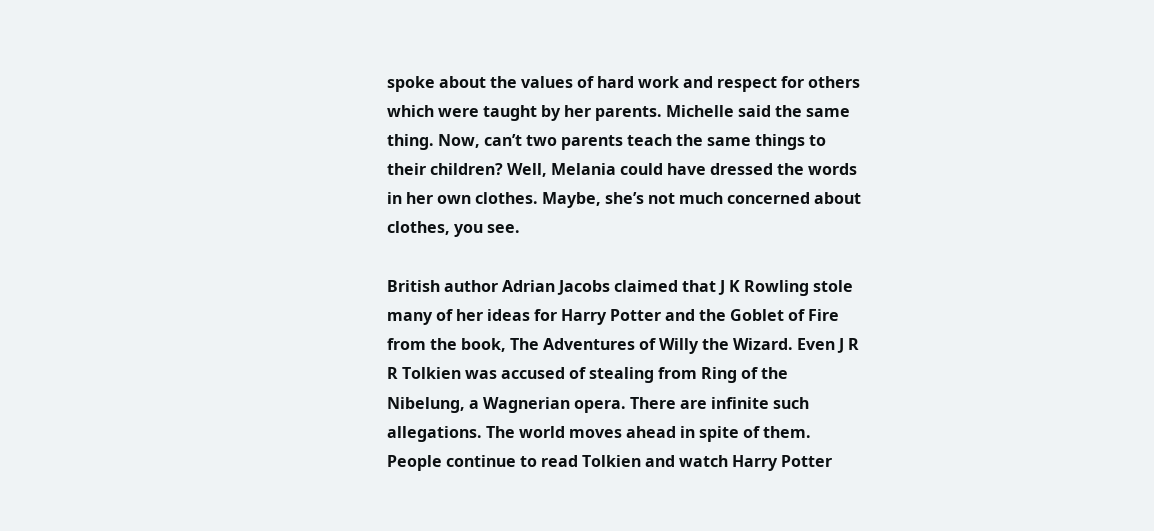spoke about the values of hard work and respect for others which were taught by her parents. Michelle said the same thing. Now, can’t two parents teach the same things to their children? Well, Melania could have dressed the words in her own clothes. Maybe, she’s not much concerned about clothes, you see.

British author Adrian Jacobs claimed that J K Rowling stole many of her ideas for Harry Potter and the Goblet of Fire from the book, The Adventures of Willy the Wizard. Even J R R Tolkien was accused of stealing from Ring of the Nibelung, a Wagnerian opera. There are infinite such allegations. The world moves ahead in spite of them. People continue to read Tolkien and watch Harry Potter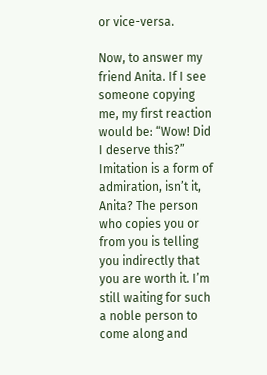or vice-versa.

Now, to answer my friend Anita. If I see someone copying me, my first reaction would be: “Wow! Did I deserve this?” Imitation is a form of admiration, isn’t it, Anita? The person who copies you or from you is telling you indirectly that you are worth it. I’m still waiting for such a noble person to come along and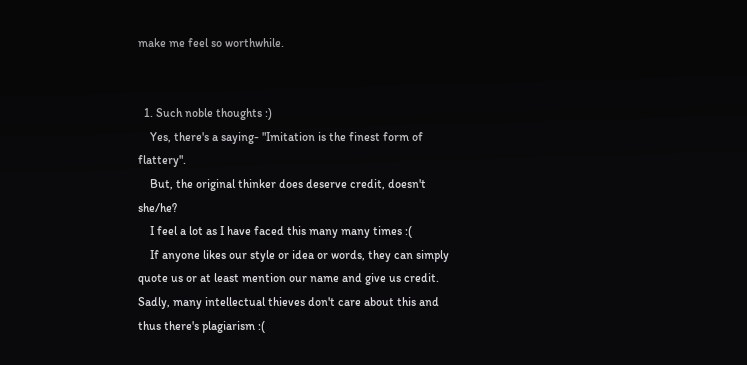make me feel so worthwhile.


  1. Such noble thoughts :)
    Yes, there's a saying- "Imitation is the finest form of flattery".
    But, the original thinker does deserve credit, doesn't she/he?
    I feel a lot as I have faced this many many times :(
    If anyone likes our style or idea or words, they can simply quote us or at least mention our name and give us credit. Sadly, many intellectual thieves don't care about this and thus there's plagiarism :(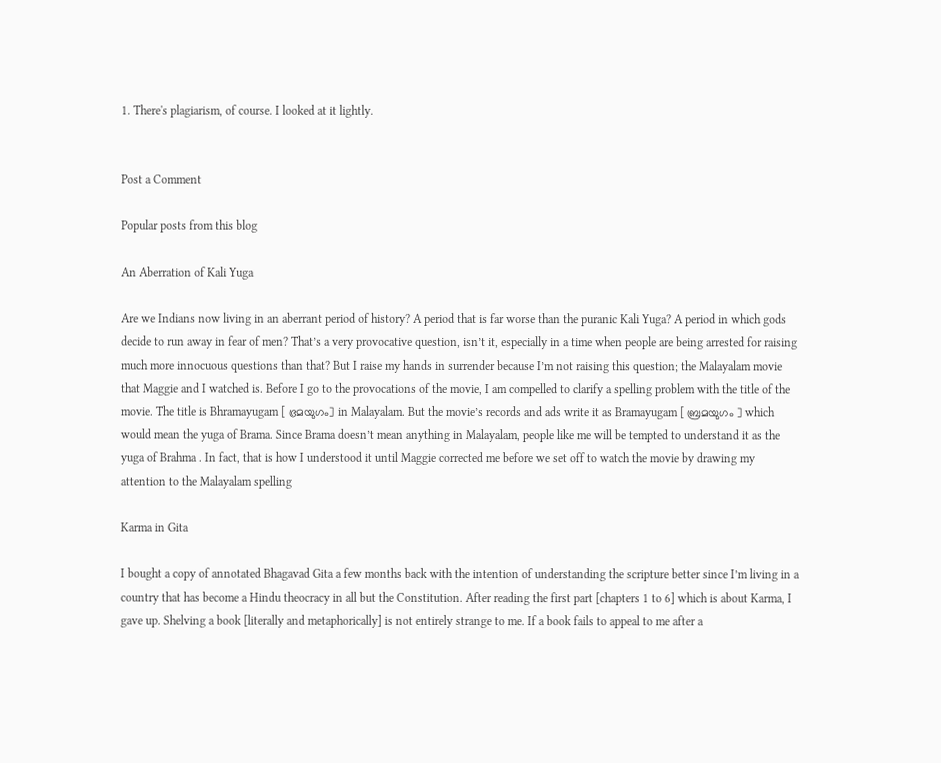1. There's plagiarism, of course. I looked at it lightly.


Post a Comment

Popular posts from this blog

An Aberration of Kali Yuga

Are we Indians now living in an aberrant period of history? A period that is far worse than the puranic Kali Yuga? A period in which gods decide to run away in fear of men? That’s a very provocative question, isn’t it, especially in a time when people are being arrested for raising much more innocuous questions than that? But I raise my hands in surrender because I’m not raising this question; the Malayalam movie that Maggie and I watched is. Before I go to the provocations of the movie, I am compelled to clarify a spelling problem with the title of the movie. The title is Bhramayugam [ ഭ്രമയുഗം] in Malayalam. But the movie’s records and ads write it as Bramayugam [ ബ്രമയുഗം ] which would mean the yuga of Brama. Since Brama doesn’t mean anything in Malayalam, people like me will be tempted to understand it as the yuga of Brahma . In fact, that is how I understood it until Maggie corrected me before we set off to watch the movie by drawing my attention to the Malayalam spelling

Karma in Gita

I bought a copy of annotated Bhagavad Gita a few months back with the intention of understanding the scripture better since I’m living in a country that has become a Hindu theocracy in all but the Constitution. After reading the first part [chapters 1 to 6] which is about Karma, I gave up. Shelving a book [literally and metaphorically] is not entirely strange to me. If a book fails to appeal to me after a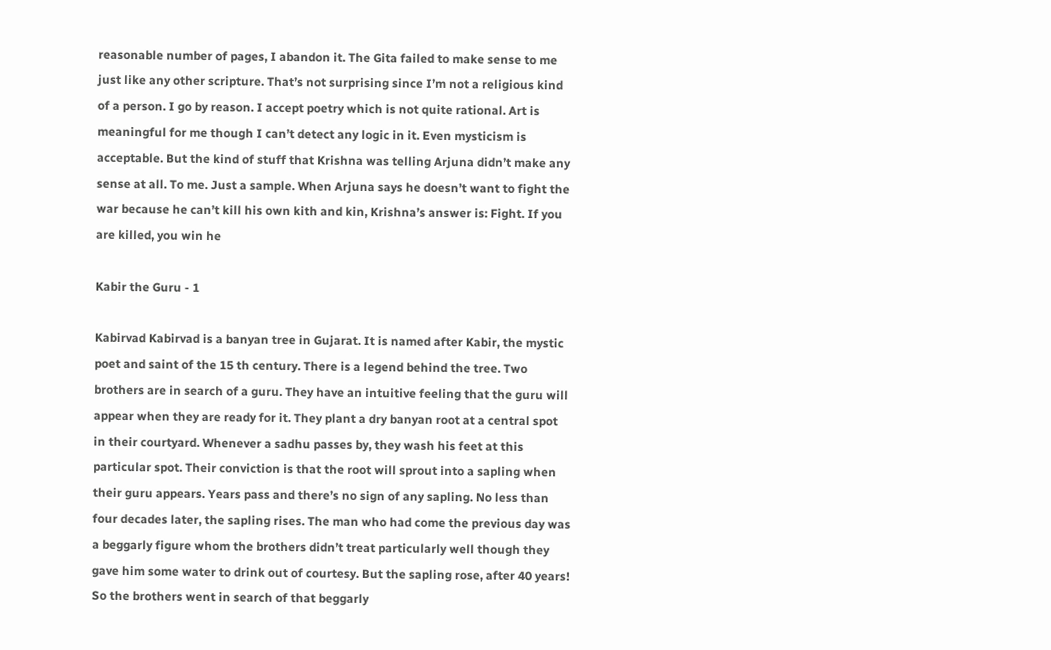reasonable number of pages, I abandon it. The Gita failed to make sense to me just like any other scripture. That’s not surprising since I’m not a religious kind of a person. I go by reason. I accept poetry which is not quite rational. Art is meaningful for me though I can’t detect any logic in it. Even mysticism is acceptable. But the kind of stuff that Krishna was telling Arjuna didn’t make any sense at all. To me. Just a sample. When Arjuna says he doesn’t want to fight the war because he can’t kill his own kith and kin, Krishna’s answer is: Fight. If you are killed, you win he

Kabir the Guru - 1

Kabirvad Kabirvad is a banyan tree in Gujarat. It is named after Kabir, the mystic poet and saint of the 15 th century. There is a legend behind the tree. Two brothers are in search of a guru. They have an intuitive feeling that the guru will appear when they are ready for it. They plant a dry banyan root at a central spot in their courtyard. Whenever a sadhu passes by, they wash his feet at this particular spot. Their conviction is that the root will sprout into a sapling when their guru appears. Years pass and there’s no sign of any sapling. No less than four decades later, the sapling rises. The man who had come the previous day was a beggarly figure whom the brothers didn’t treat particularly well though they gave him some water to drink out of courtesy. But the sapling rose, after 40 years! So the brothers went in search of that beggarly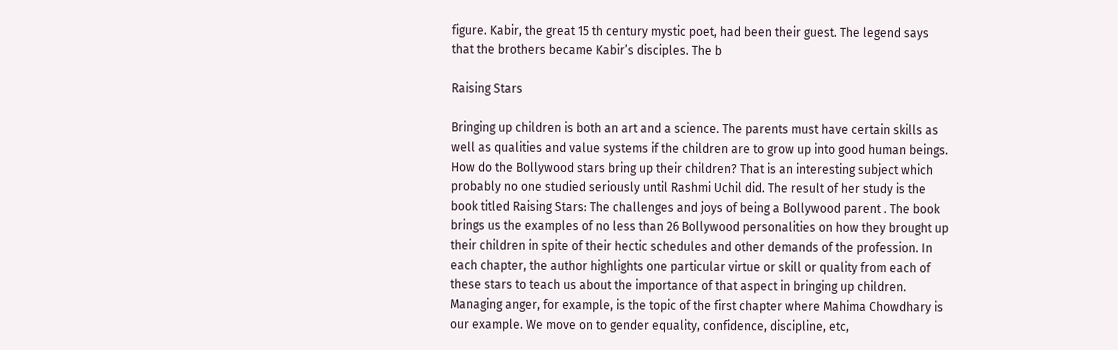figure. Kabir, the great 15 th century mystic poet, had been their guest. The legend says that the brothers became Kabir’s disciples. The b

Raising Stars

Bringing up children is both an art and a science. The parents must have certain skills as well as qualities and value systems if the children are to grow up into good human beings. How do the Bollywood stars bring up their children? That is an interesting subject which probably no one studied seriously until Rashmi Uchil did. The result of her study is the book titled Raising Stars: The challenges and joys of being a Bollywood parent . The book brings us the examples of no less than 26 Bollywood personalities on how they brought up their children in spite of their hectic schedules and other demands of the profession. In each chapter, the author highlights one particular virtue or skill or quality from each of these stars to teach us about the importance of that aspect in bringing up children. Managing anger, for example, is the topic of the first chapter where Mahima Chowdhary is our example. We move on to gender equality, confidence, discipline, etc,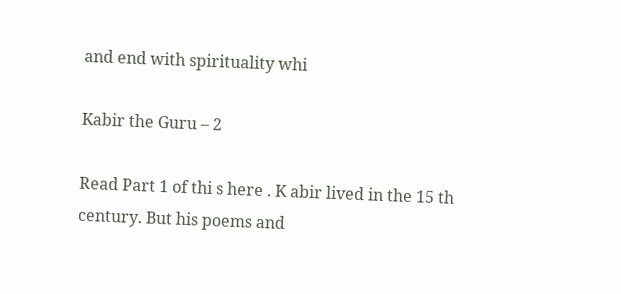and end with spirituality whi

Kabir the Guru – 2

Read Part 1 of thi s here . K abir lived in the 15 th century. But his poems and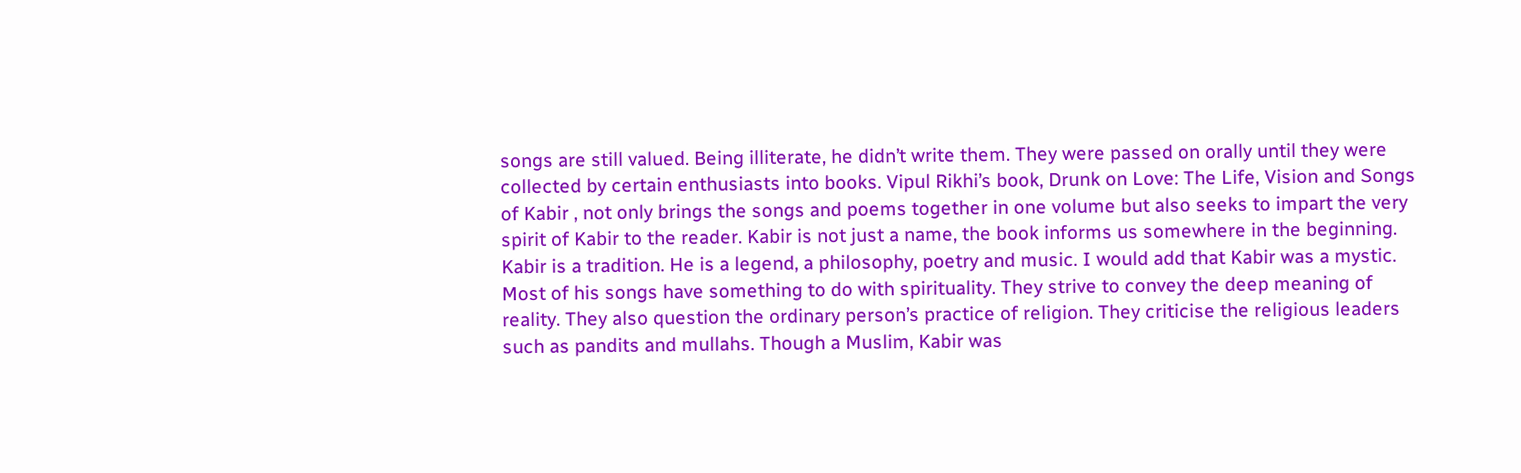songs are still valued. Being illiterate, he didn’t write them. They were passed on orally until they were collected by certain enthusiasts into books. Vipul Rikhi’s book, Drunk on Love: The Life, Vision and Songs of Kabir , not only brings the songs and poems together in one volume but also seeks to impart the very spirit of Kabir to the reader. Kabir is not just a name, the book informs us somewhere in the beginning. Kabir is a tradition. He is a legend, a philosophy, poetry and music. I would add that Kabir was a mystic. Most of his songs have something to do with spirituality. They strive to convey the deep meaning of reality. They also question the ordinary person’s practice of religion. They criticise the religious leaders such as pandits and mullahs. Though a Muslim, Kabir was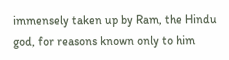immensely taken up by Ram, the Hindu god, for reasons known only to him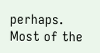perhaps. Most of the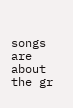songs are about the gr